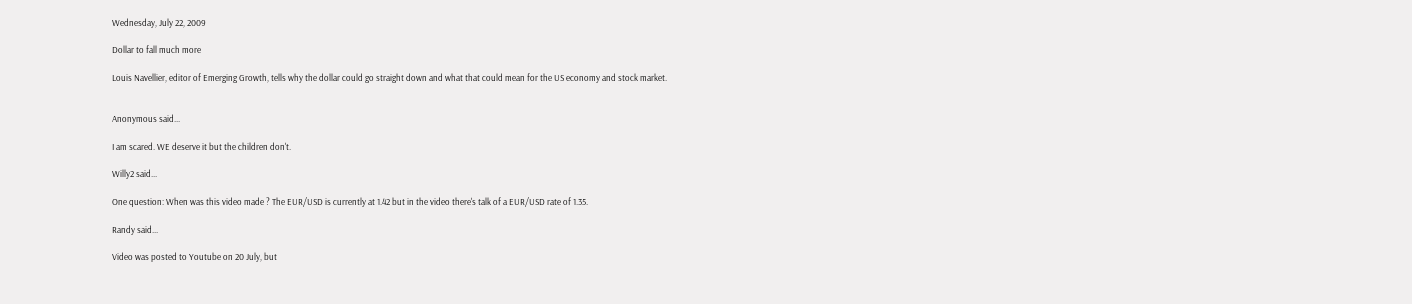Wednesday, July 22, 2009

Dollar to fall much more

Louis Navellier, editor of Emerging Growth, tells why the dollar could go straight down and what that could mean for the US economy and stock market.


Anonymous said...

I am scared. WE deserve it but the children don't.

Willy2 said...

One question: When was this video made ? The EUR/USD is currently at 1.42 but in the video there's talk of a EUR/USD rate of 1.35.

Randy said...

Video was posted to Youtube on 20 July, but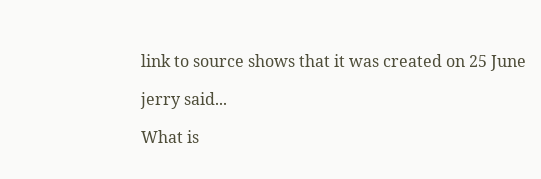link to source shows that it was created on 25 June

jerry said...

What is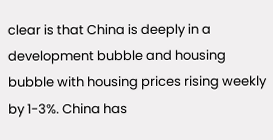clear is that China is deeply in a development bubble and housing bubble with housing prices rising weekly by 1-3%. China has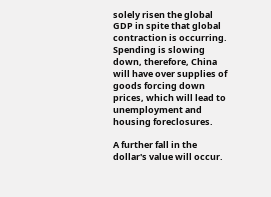solely risen the global GDP in spite that global contraction is occurring. Spending is slowing down, therefore, China will have over supplies of goods forcing down prices, which will lead to unemployment and housing foreclosures.

A further fall in the dollar's value will occur.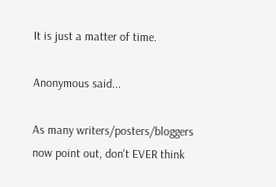It is just a matter of time.

Anonymous said...

As many writers/posters/bloggers now point out, don't EVER think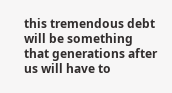this tremendous debt will be something that generations after us will have to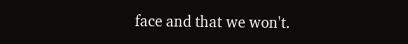face and that we won't.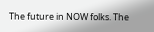The future in NOW folks. The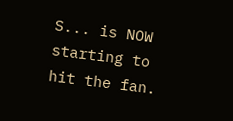S... is NOW starting to hit the fan.